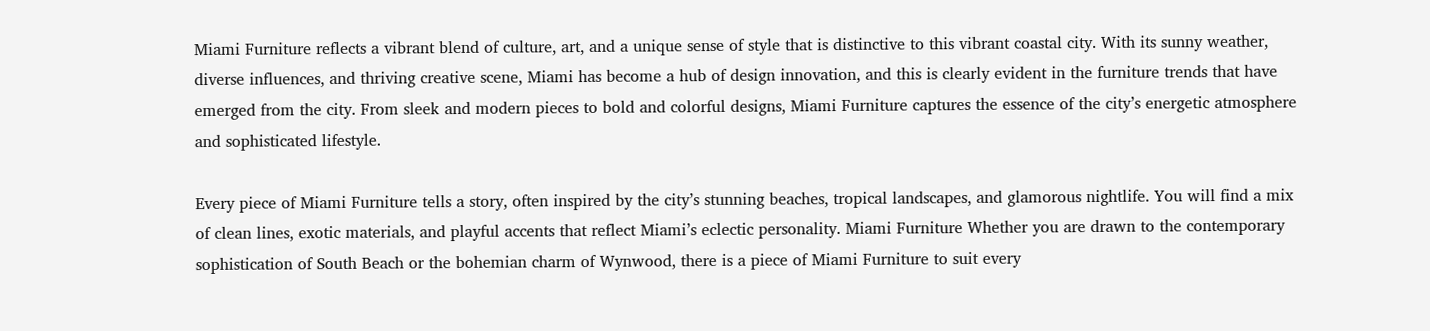Miami Furniture reflects a vibrant blend of culture, art, and a unique sense of style that is distinctive to this vibrant coastal city. With its sunny weather, diverse influences, and thriving creative scene, Miami has become a hub of design innovation, and this is clearly evident in the furniture trends that have emerged from the city. From sleek and modern pieces to bold and colorful designs, Miami Furniture captures the essence of the city’s energetic atmosphere and sophisticated lifestyle.

Every piece of Miami Furniture tells a story, often inspired by the city’s stunning beaches, tropical landscapes, and glamorous nightlife. You will find a mix of clean lines, exotic materials, and playful accents that reflect Miami’s eclectic personality. Miami Furniture Whether you are drawn to the contemporary sophistication of South Beach or the bohemian charm of Wynwood, there is a piece of Miami Furniture to suit every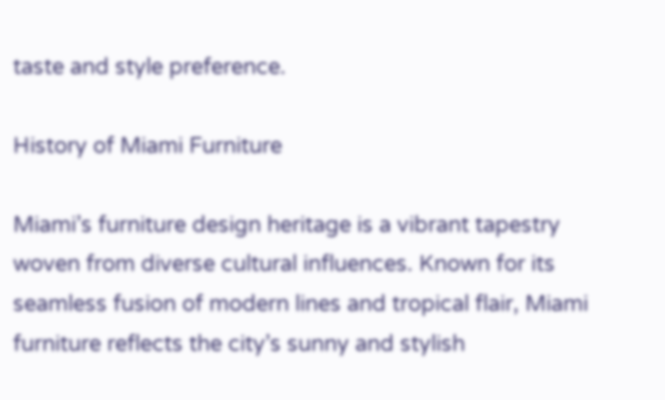taste and style preference.

History of Miami Furniture

Miami’s furniture design heritage is a vibrant tapestry woven from diverse cultural influences. Known for its seamless fusion of modern lines and tropical flair, Miami furniture reflects the city’s sunny and stylish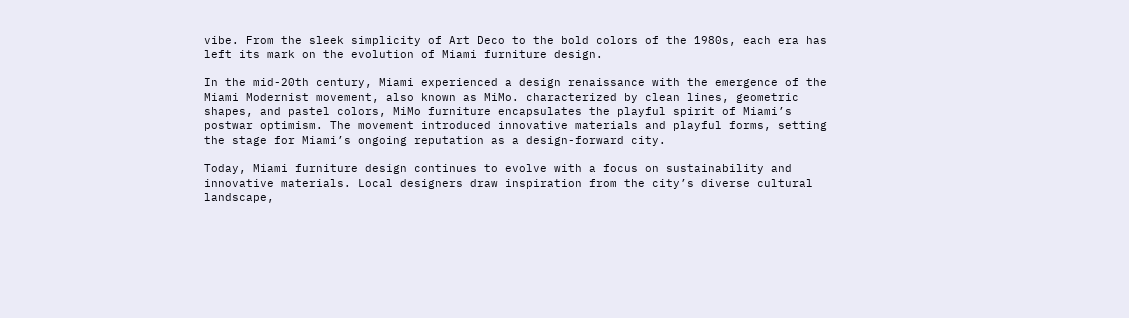vibe. From the sleek simplicity of Art Deco to the bold colors of the 1980s, each era has left its mark on the evolution of Miami furniture design.

In the mid-20th century, Miami experienced a design renaissance with the emergence of the Miami Modernist movement, also known as MiMo. characterized by clean lines, geometric shapes, and pastel colors, MiMo furniture encapsulates the playful spirit of Miami’s postwar optimism. The movement introduced innovative materials and playful forms, setting the stage for Miami’s ongoing reputation as a design-forward city.

Today, Miami furniture design continues to evolve with a focus on sustainability and innovative materials. Local designers draw inspiration from the city’s diverse cultural landscape,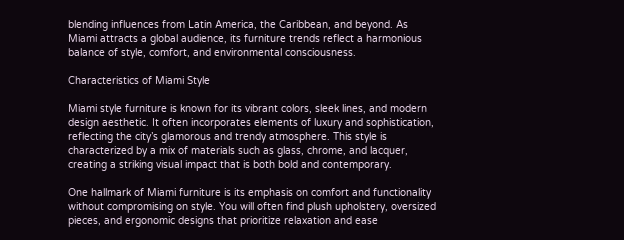blending influences from Latin America, the Caribbean, and beyond. As Miami attracts a global audience, its furniture trends reflect a harmonious balance of style, comfort, and environmental consciousness.

Characteristics of Miami Style

Miami style furniture is known for its vibrant colors, sleek lines, and modern design aesthetic. It often incorporates elements of luxury and sophistication, reflecting the city’s glamorous and trendy atmosphere. This style is characterized by a mix of materials such as glass, chrome, and lacquer, creating a striking visual impact that is both bold and contemporary.

One hallmark of Miami furniture is its emphasis on comfort and functionality without compromising on style. You will often find plush upholstery, oversized pieces, and ergonomic designs that prioritize relaxation and ease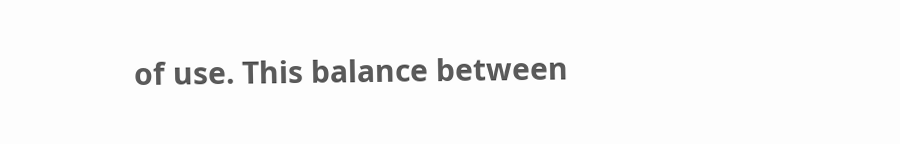of use. This balance between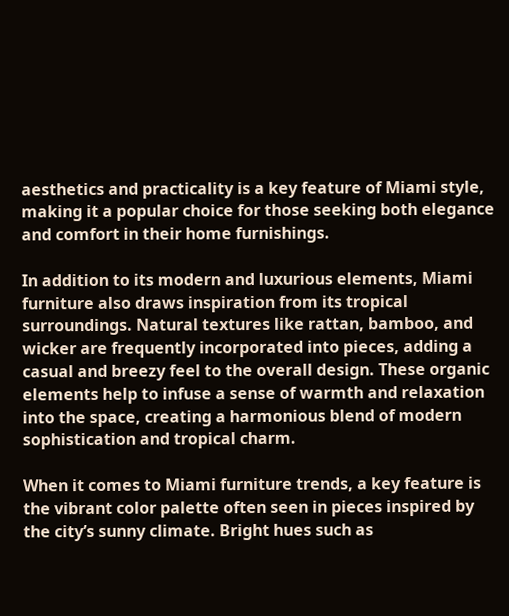aesthetics and practicality is a key feature of Miami style, making it a popular choice for those seeking both elegance and comfort in their home furnishings.

In addition to its modern and luxurious elements, Miami furniture also draws inspiration from its tropical surroundings. Natural textures like rattan, bamboo, and wicker are frequently incorporated into pieces, adding a casual and breezy feel to the overall design. These organic elements help to infuse a sense of warmth and relaxation into the space, creating a harmonious blend of modern sophistication and tropical charm.

When it comes to Miami furniture trends, a key feature is the vibrant color palette often seen in pieces inspired by the city’s sunny climate. Bright hues such as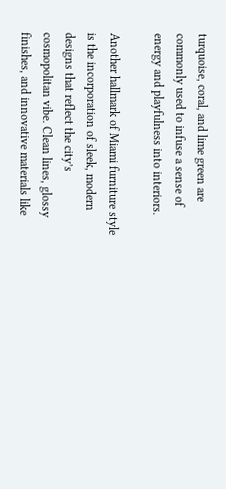turquoise, coral, and lime green are commonly used to infuse a sense of energy and playfulness into interiors.

Another hallmark of Miami furniture style is the incorporation of sleek, modern designs that reflect the city’s cosmopolitan vibe. Clean lines, glossy finishes, and innovative materials like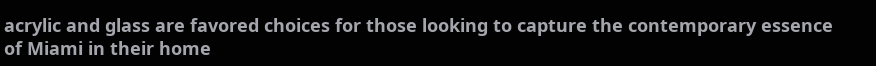acrylic and glass are favored choices for those looking to capture the contemporary essence of Miami in their home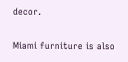decor.

Miami furniture is also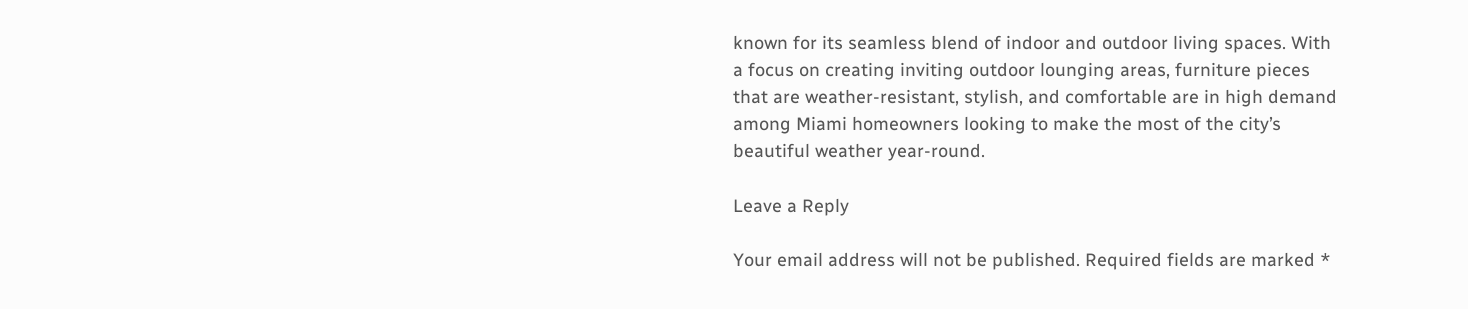known for its seamless blend of indoor and outdoor living spaces. With a focus on creating inviting outdoor lounging areas, furniture pieces that are weather-resistant, stylish, and comfortable are in high demand among Miami homeowners looking to make the most of the city’s beautiful weather year-round.

Leave a Reply

Your email address will not be published. Required fields are marked *